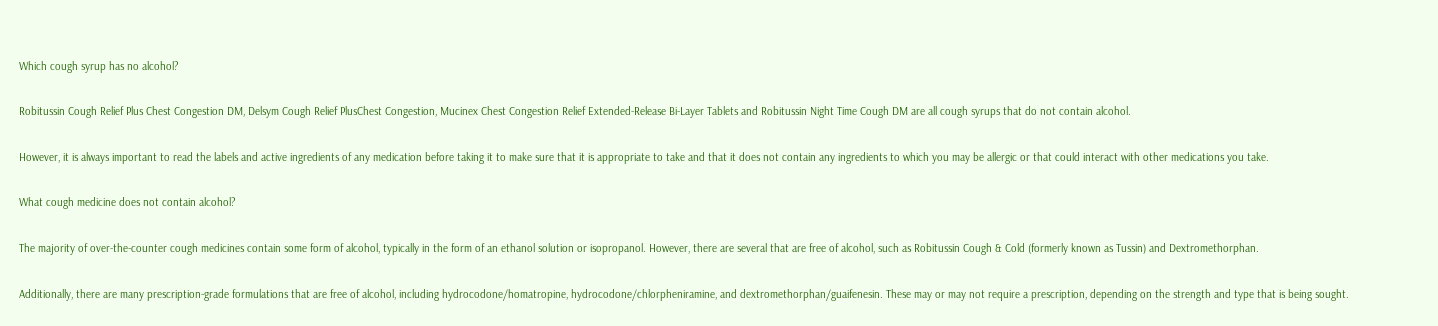Which cough syrup has no alcohol?

Robitussin Cough Relief Plus Chest Congestion DM, Delsym Cough Relief PlusChest Congestion, Mucinex Chest Congestion Relief Extended-Release Bi-Layer Tablets and Robitussin Night Time Cough DM are all cough syrups that do not contain alcohol.

However, it is always important to read the labels and active ingredients of any medication before taking it to make sure that it is appropriate to take and that it does not contain any ingredients to which you may be allergic or that could interact with other medications you take.

What cough medicine does not contain alcohol?

The majority of over-the-counter cough medicines contain some form of alcohol, typically in the form of an ethanol solution or isopropanol. However, there are several that are free of alcohol, such as Robitussin Cough & Cold (formerly known as Tussin) and Dextromethorphan.

Additionally, there are many prescription-grade formulations that are free of alcohol, including hydrocodone/homatropine, hydrocodone/chlorpheniramine, and dextromethorphan/guaifenesin. These may or may not require a prescription, depending on the strength and type that is being sought.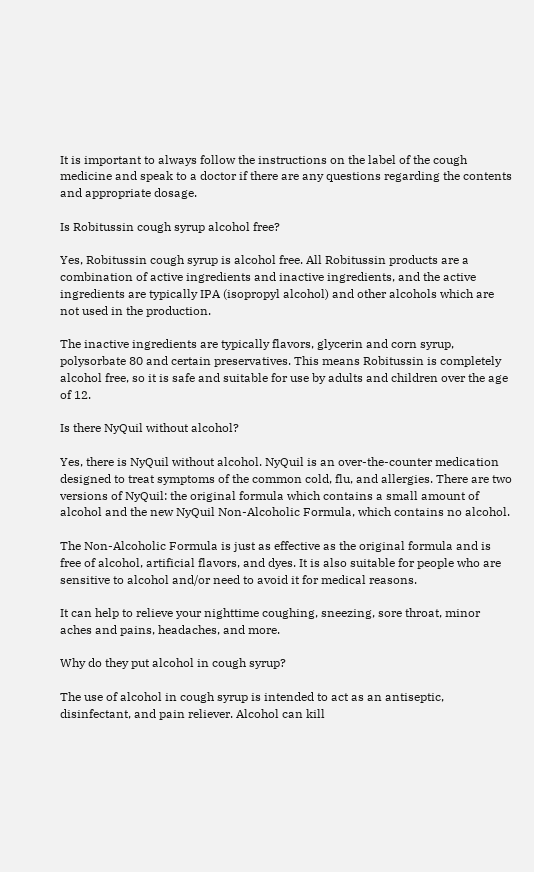It is important to always follow the instructions on the label of the cough medicine and speak to a doctor if there are any questions regarding the contents and appropriate dosage.

Is Robitussin cough syrup alcohol free?

Yes, Robitussin cough syrup is alcohol free. All Robitussin products are a combination of active ingredients and inactive ingredients, and the active ingredients are typically IPA (isopropyl alcohol) and other alcohols which are not used in the production.

The inactive ingredients are typically flavors, glycerin and corn syrup, polysorbate 80 and certain preservatives. This means Robitussin is completely alcohol free, so it is safe and suitable for use by adults and children over the age of 12.

Is there NyQuil without alcohol?

Yes, there is NyQuil without alcohol. NyQuil is an over-the-counter medication designed to treat symptoms of the common cold, flu, and allergies. There are two versions of NyQuil: the original formula which contains a small amount of alcohol and the new NyQuil Non-Alcoholic Formula, which contains no alcohol.

The Non-Alcoholic Formula is just as effective as the original formula and is free of alcohol, artificial flavors, and dyes. It is also suitable for people who are sensitive to alcohol and/or need to avoid it for medical reasons.

It can help to relieve your nighttime coughing, sneezing, sore throat, minor aches and pains, headaches, and more.

Why do they put alcohol in cough syrup?

The use of alcohol in cough syrup is intended to act as an antiseptic, disinfectant, and pain reliever. Alcohol can kill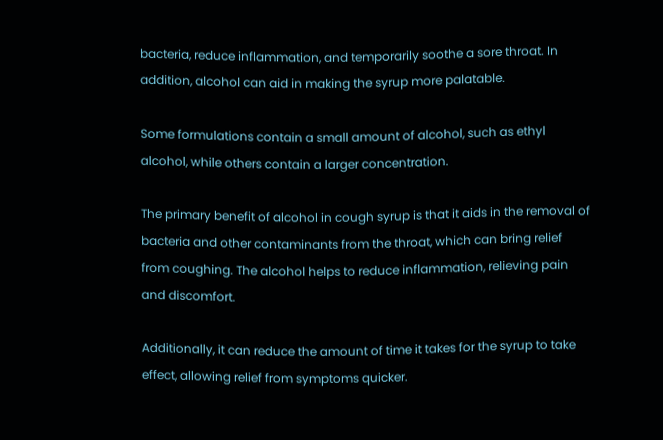bacteria, reduce inflammation, and temporarily soothe a sore throat. In addition, alcohol can aid in making the syrup more palatable.

Some formulations contain a small amount of alcohol, such as ethyl alcohol, while others contain a larger concentration.

The primary benefit of alcohol in cough syrup is that it aids in the removal of bacteria and other contaminants from the throat, which can bring relief from coughing. The alcohol helps to reduce inflammation, relieving pain and discomfort.

Additionally, it can reduce the amount of time it takes for the syrup to take effect, allowing relief from symptoms quicker.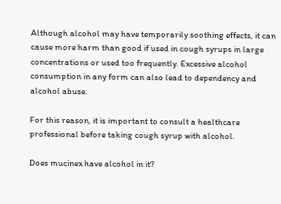Although alcohol may have temporarily soothing effects, it can cause more harm than good if used in cough syrups in large concentrations or used too frequently. Excessive alcohol consumption in any form can also lead to dependency and alcohol abuse.

For this reason, it is important to consult a healthcare professional before taking cough syrup with alcohol.

Does mucinex have alcohol in it?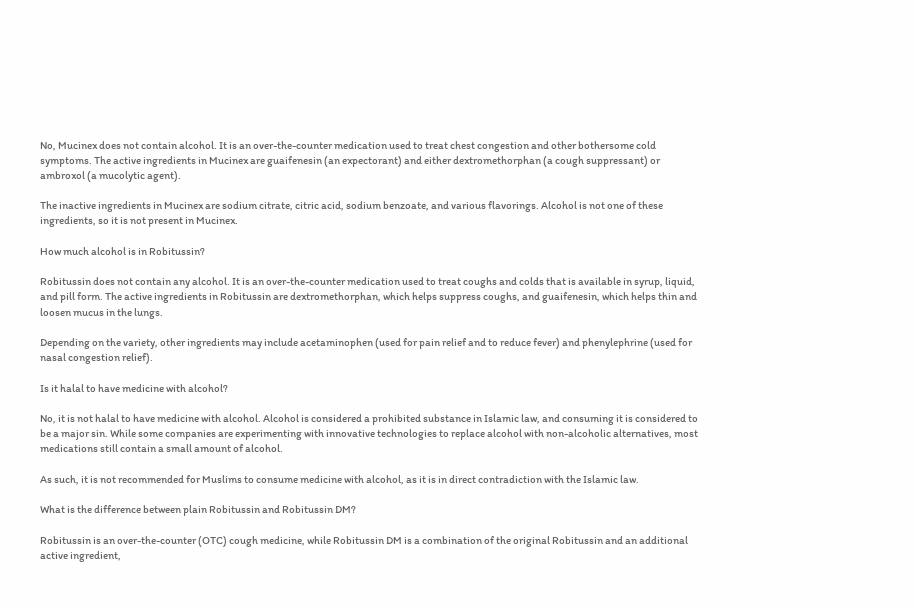No, Mucinex does not contain alcohol. It is an over-the-counter medication used to treat chest congestion and other bothersome cold symptoms. The active ingredients in Mucinex are guaifenesin (an expectorant) and either dextromethorphan (a cough suppressant) or ambroxol (a mucolytic agent).

The inactive ingredients in Mucinex are sodium citrate, citric acid, sodium benzoate, and various flavorings. Alcohol is not one of these ingredients, so it is not present in Mucinex.

How much alcohol is in Robitussin?

Robitussin does not contain any alcohol. It is an over-the-counter medication used to treat coughs and colds that is available in syrup, liquid, and pill form. The active ingredients in Robitussin are dextromethorphan, which helps suppress coughs, and guaifenesin, which helps thin and loosen mucus in the lungs.

Depending on the variety, other ingredients may include acetaminophen (used for pain relief and to reduce fever) and phenylephrine (used for nasal congestion relief).

Is it halal to have medicine with alcohol?

No, it is not halal to have medicine with alcohol. Alcohol is considered a prohibited substance in Islamic law, and consuming it is considered to be a major sin. While some companies are experimenting with innovative technologies to replace alcohol with non-alcoholic alternatives, most medications still contain a small amount of alcohol.

As such, it is not recommended for Muslims to consume medicine with alcohol, as it is in direct contradiction with the Islamic law.

What is the difference between plain Robitussin and Robitussin DM?

Robitussin is an over-the-counter (OTC) cough medicine, while Robitussin DM is a combination of the original Robitussin and an additional active ingredient,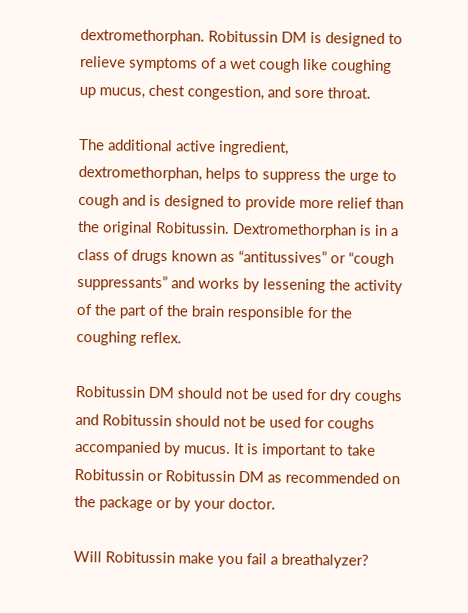dextromethorphan. Robitussin DM is designed to relieve symptoms of a wet cough like coughing up mucus, chest congestion, and sore throat.

The additional active ingredient, dextromethorphan, helps to suppress the urge to cough and is designed to provide more relief than the original Robitussin. Dextromethorphan is in a class of drugs known as “antitussives” or “cough suppressants” and works by lessening the activity of the part of the brain responsible for the coughing reflex.

Robitussin DM should not be used for dry coughs and Robitussin should not be used for coughs accompanied by mucus. It is important to take Robitussin or Robitussin DM as recommended on the package or by your doctor.

Will Robitussin make you fail a breathalyzer?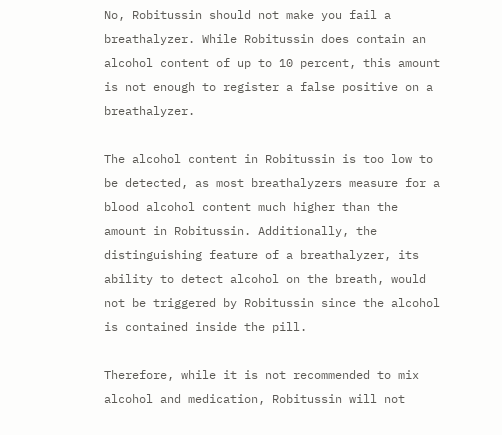No, Robitussin should not make you fail a breathalyzer. While Robitussin does contain an alcohol content of up to 10 percent, this amount is not enough to register a false positive on a breathalyzer.

The alcohol content in Robitussin is too low to be detected, as most breathalyzers measure for a blood alcohol content much higher than the amount in Robitussin. Additionally, the distinguishing feature of a breathalyzer, its ability to detect alcohol on the breath, would not be triggered by Robitussin since the alcohol is contained inside the pill.

Therefore, while it is not recommended to mix alcohol and medication, Robitussin will not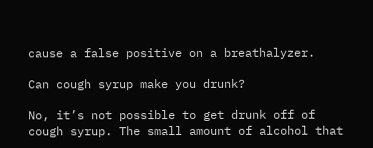cause a false positive on a breathalyzer.

Can cough syrup make you drunk?

No, it’s not possible to get drunk off of cough syrup. The small amount of alcohol that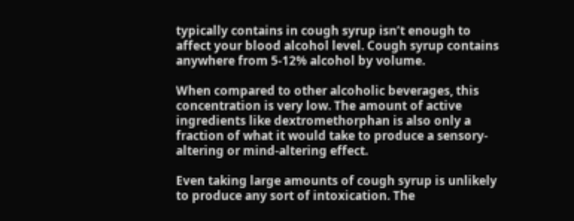typically contains in cough syrup isn’t enough to affect your blood alcohol level. Cough syrup contains anywhere from 5-12% alcohol by volume.

When compared to other alcoholic beverages, this concentration is very low. The amount of active ingredients like dextromethorphan is also only a fraction of what it would take to produce a sensory-altering or mind-altering effect.

Even taking large amounts of cough syrup is unlikely to produce any sort of intoxication. The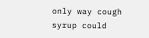only way cough syrup could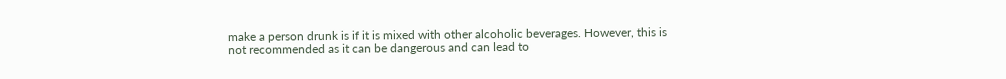make a person drunk is if it is mixed with other alcoholic beverages. However, this is not recommended as it can be dangerous and can lead to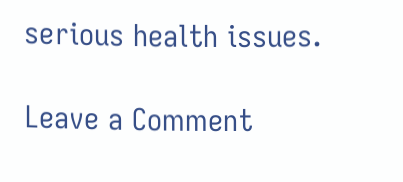serious health issues.

Leave a Comment